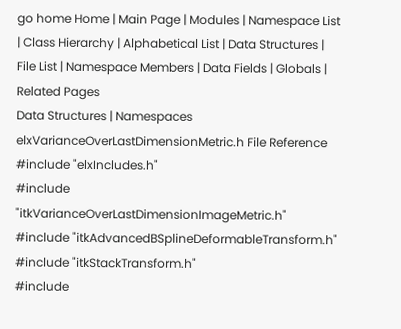go home Home | Main Page | Modules | Namespace List | Class Hierarchy | Alphabetical List | Data Structures | File List | Namespace Members | Data Fields | Globals | Related Pages
Data Structures | Namespaces
elxVarianceOverLastDimensionMetric.h File Reference
#include "elxIncludes.h"
#include "itkVarianceOverLastDimensionImageMetric.h"
#include "itkAdvancedBSplineDeformableTransform.h"
#include "itkStackTransform.h"
#include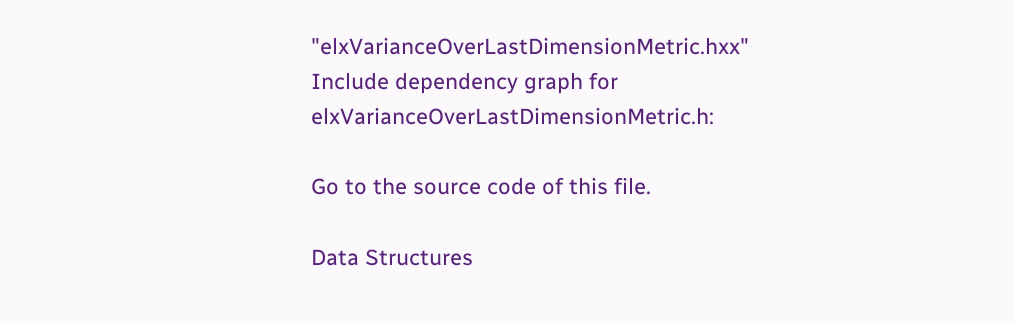"elxVarianceOverLastDimensionMetric.hxx"
Include dependency graph for elxVarianceOverLastDimensionMetric.h:

Go to the source code of this file.

Data Structures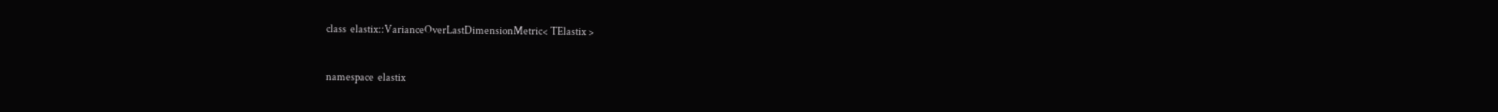class  elastix::VarianceOverLastDimensionMetric< TElastix >


namespace  elastix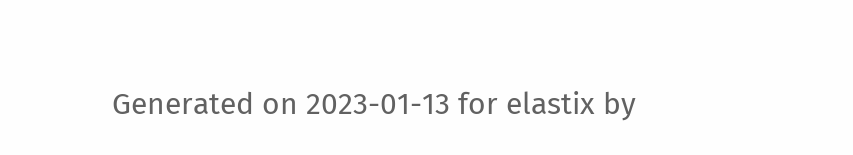Generated on 2023-01-13 for elastix by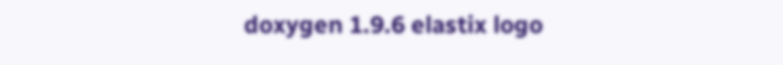doxygen 1.9.6 elastix logo